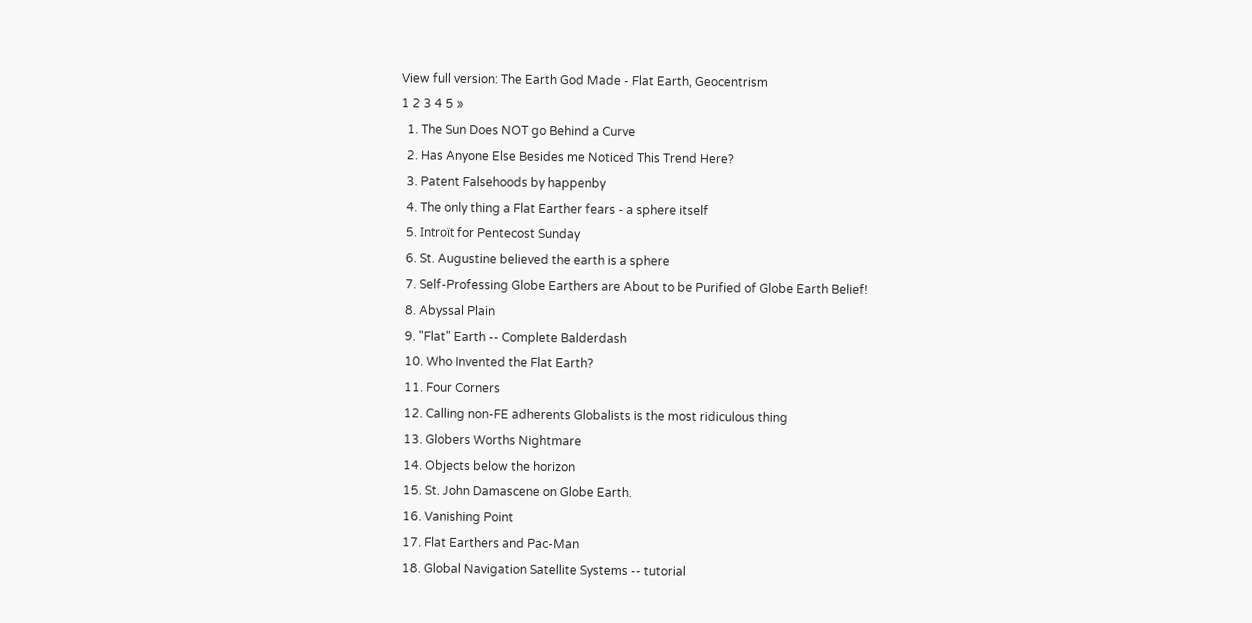View full version: The Earth God Made - Flat Earth, Geocentrism
1 2 3 4 5 »
  1. The Sun Does NOT go Behind a Curve
  2. Has Anyone Else Besides me Noticed This Trend Here?
  3. Patent Falsehoods by happenby
  4. The only thing a Flat Earther fears - a sphere itself
  5. Introït for Pentecost Sunday
  6. St. Augustine believed the earth is a sphere
  7. Self-Professing Globe Earthers are About to be Purified of Globe Earth Belief!
  8. Abyssal Plain
  9. "Flat" Earth -- Complete Balderdash
  10. Who Invented the Flat Earth?
  11. Four Corners
  12. Calling non-FE adherents Globalists is the most ridiculous thing
  13. Globers Worths Nightmare
  14. Objects below the horizon
  15. St. John Damascene on Globe Earth.
  16. Vanishing Point
  17. Flat Earthers and Pac-Man
  18. Global Navigation Satellite Systems -- tutorial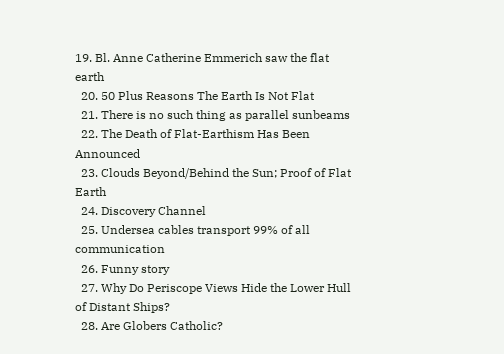19. Bl. Anne Catherine Emmerich saw the flat earth
  20. 50 Plus Reasons The Earth Is Not Flat
  21. There is no such thing as parallel sunbeams
  22. The Death of Flat-Earthism Has Been Announced
  23. Clouds Beyond/Behind the Sun; Proof of Flat Earth
  24. Discovery Channel
  25. Undersea cables transport 99% of all communication
  26. Funny story
  27. Why Do Periscope Views Hide the Lower Hull of Distant Ships?
  28. Are Globers Catholic?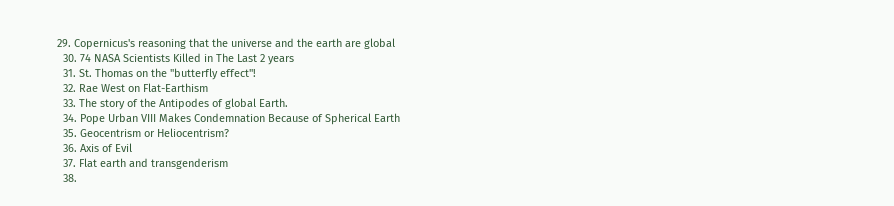29. Copernicus's reasoning that the universe and the earth are global
  30. 74 NASA Scientists Killed in The Last 2 years
  31. St. Thomas on the "butterfly effect"!
  32. Rae West on Flat-Earthism
  33. The story of the Antipodes of global Earth.
  34. Pope Urban VIII Makes Condemnation Because of Spherical Earth
  35. Geocentrism or Heliocentrism?
  36. Axis of Evil
  37. Flat earth and transgenderism
  38.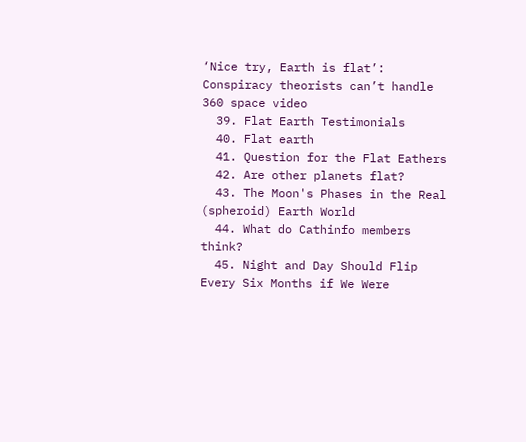‘Nice try, Earth is flat’: Conspiracy theorists can’t handle 360 space video
  39. Flat Earth Testimonials
  40. Flat earth
  41. Question for the Flat Eathers
  42. Are other planets flat?
  43. The Moon's Phases in the Real (spheroid) Earth World
  44. What do Cathinfo members think?
  45. Night and Day Should Flip Every Six Months if We Were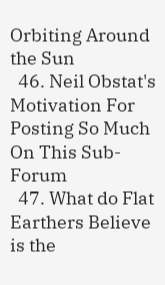Orbiting Around the Sun
  46. Neil Obstat's Motivation For Posting So Much On This Sub-Forum
  47. What do Flat Earthers Believe is the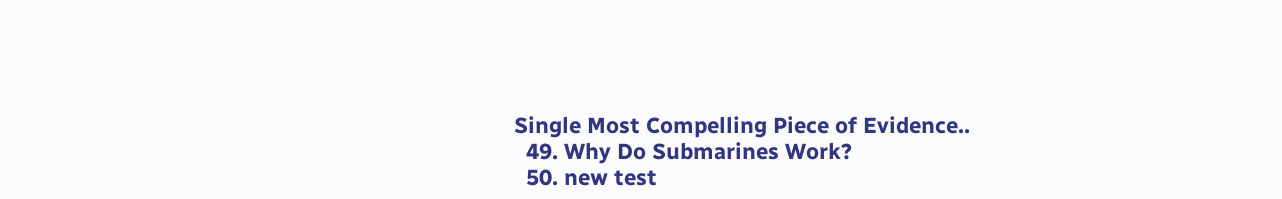Single Most Compelling Piece of Evidence..
  49. Why Do Submarines Work?
  50. new test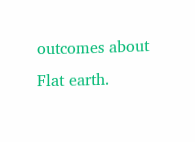outcomes about Flat earth.